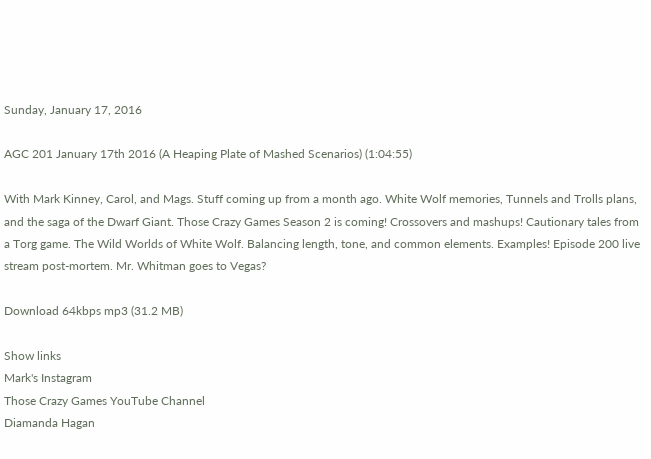Sunday, January 17, 2016

AGC 201 January 17th 2016 (A Heaping Plate of Mashed Scenarios) (1:04:55)

With Mark Kinney, Carol, and Mags. Stuff coming up from a month ago. White Wolf memories, Tunnels and Trolls plans, and the saga of the Dwarf Giant. Those Crazy Games Season 2 is coming! Crossovers and mashups! Cautionary tales from a Torg game. The Wild Worlds of White Wolf. Balancing length, tone, and common elements. Examples! Episode 200 live stream post-mortem. Mr. Whitman goes to Vegas?

Download 64kbps mp3 (31.2 MB)

Show links
Mark's Instagram
Those Crazy Games YouTube Channel
Diamanda Hagan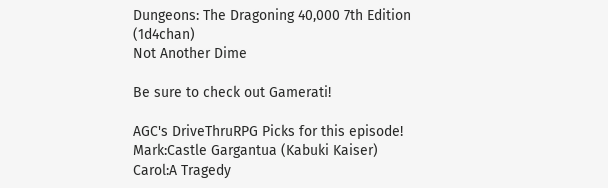Dungeons: The Dragoning 40,000 7th Edition (1d4chan)
Not Another Dime

Be sure to check out Gamerati!

AGC's DriveThruRPG Picks for this episode!
Mark:Castle Gargantua (Kabuki Kaiser)
Carol:A Tragedy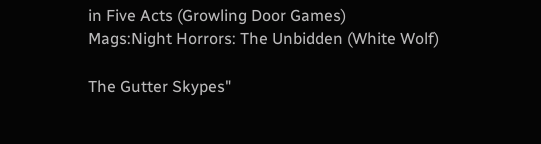in Five Acts (Growling Door Games)
Mags:Night Horrors: The Unbidden (White Wolf)

The Gutter Skypes"